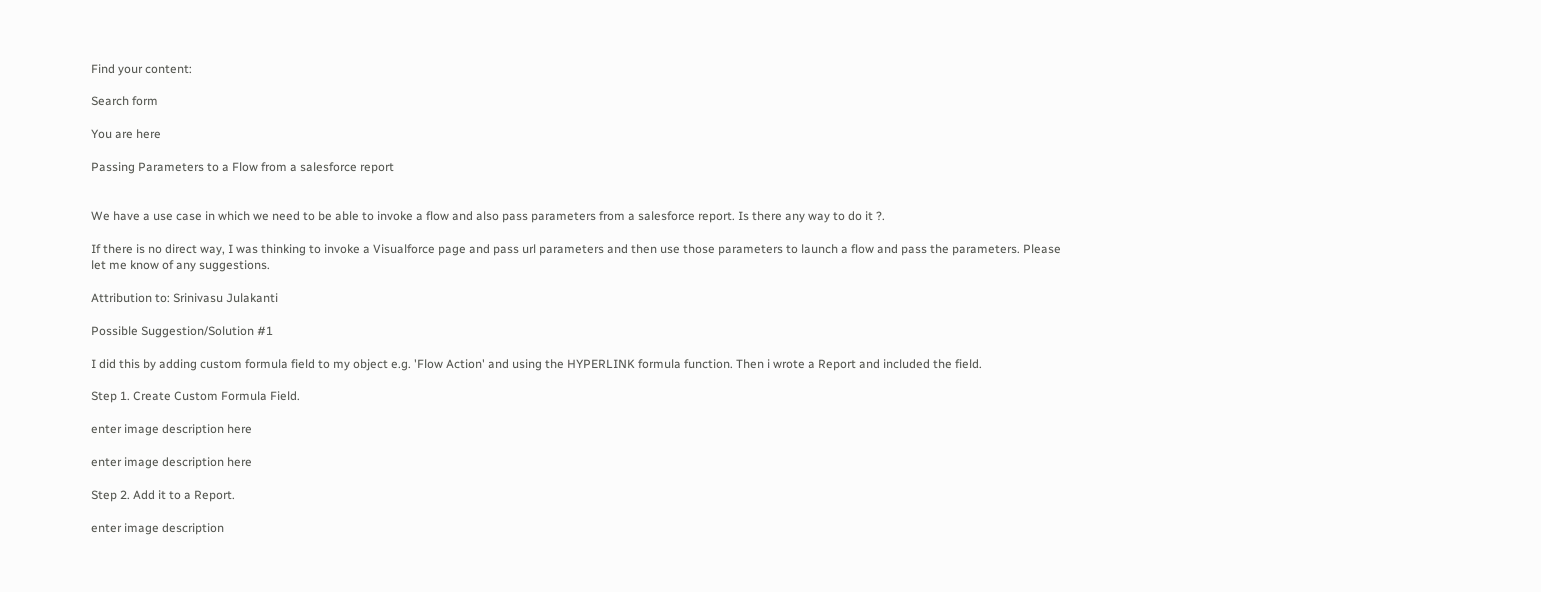Find your content:

Search form

You are here

Passing Parameters to a Flow from a salesforce report


We have a use case in which we need to be able to invoke a flow and also pass parameters from a salesforce report. Is there any way to do it ?.

If there is no direct way, I was thinking to invoke a Visualforce page and pass url parameters and then use those parameters to launch a flow and pass the parameters. Please let me know of any suggestions.

Attribution to: Srinivasu Julakanti

Possible Suggestion/Solution #1

I did this by adding custom formula field to my object e.g. 'Flow Action' and using the HYPERLINK formula function. Then i wrote a Report and included the field.

Step 1. Create Custom Formula Field.

enter image description here

enter image description here

Step 2. Add it to a Report.

enter image description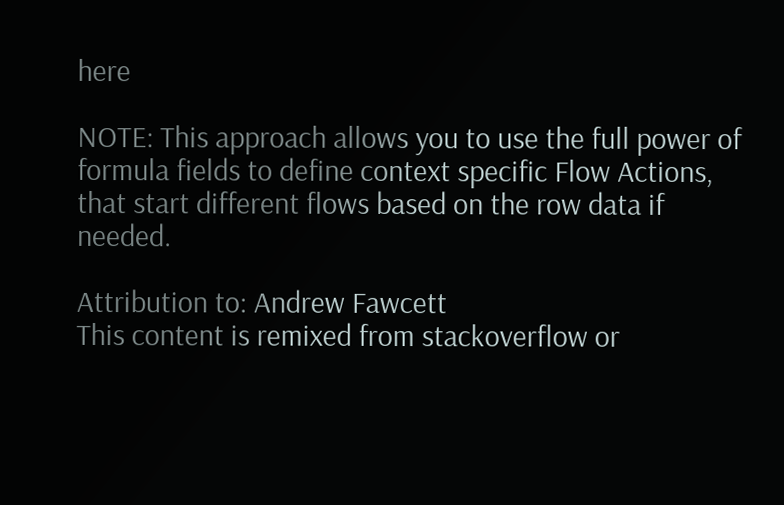here

NOTE: This approach allows you to use the full power of formula fields to define context specific Flow Actions, that start different flows based on the row data if needed.

Attribution to: Andrew Fawcett
This content is remixed from stackoverflow or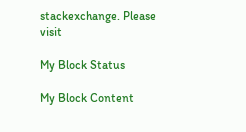stackexchange. Please visit

My Block Status

My Block Content